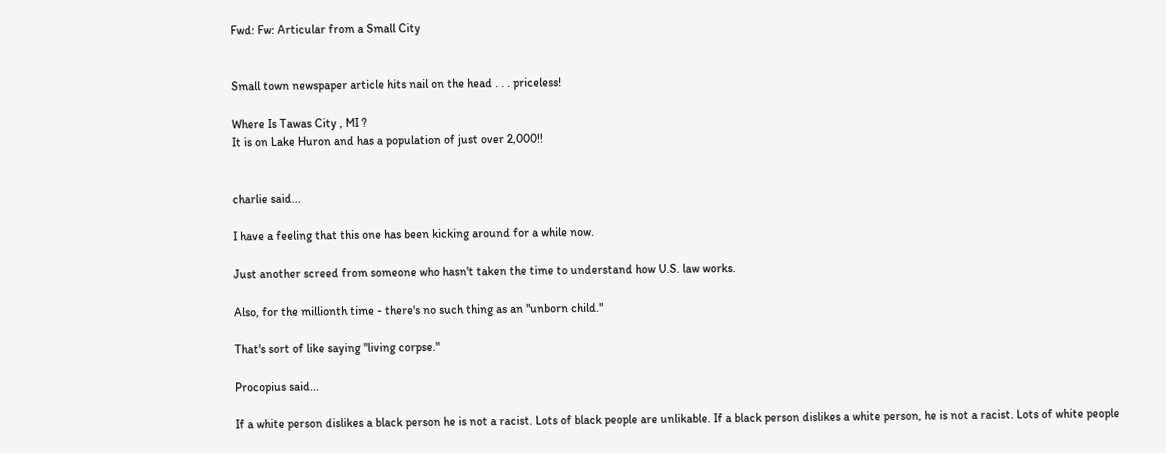Fwd: Fw: Articular from a Small City


Small town newspaper article hits nail on the head . . . priceless!

Where Is Tawas City , MI ?
It is on Lake Huron and has a population of just over 2,000!!


charlie said...

I have a feeling that this one has been kicking around for a while now.

Just another screed from someone who hasn't taken the time to understand how U.S. law works.

Also, for the millionth time - there's no such thing as an "unborn child."

That's sort of like saying "living corpse."

Procopius said...

If a white person dislikes a black person he is not a racist. Lots of black people are unlikable. If a black person dislikes a white person, he is not a racist. Lots of white people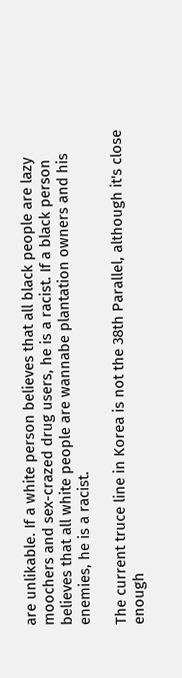are unlikable. If a white person believes that all black people are lazy moochers and sex-crazed drug users, he is a racist. If a black person believes that all white people are wannabe plantation owners and his enemies, he is a racist.

The current truce line in Korea is not the 38th Parallel, although it's close enough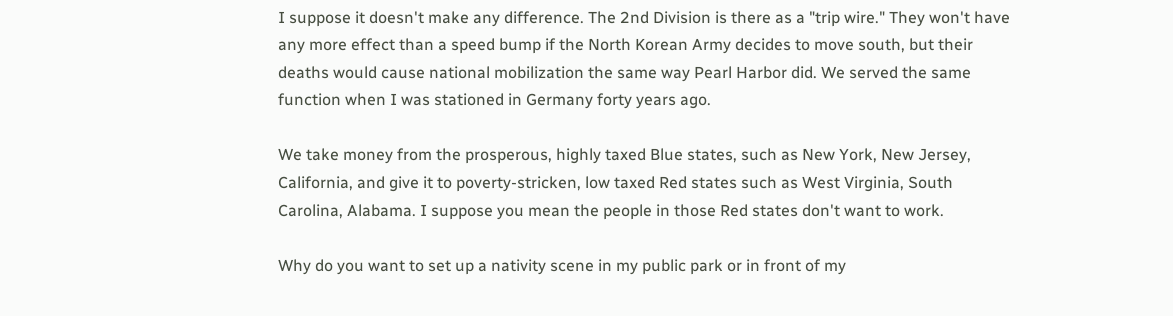I suppose it doesn't make any difference. The 2nd Division is there as a "trip wire." They won't have any more effect than a speed bump if the North Korean Army decides to move south, but their deaths would cause national mobilization the same way Pearl Harbor did. We served the same function when I was stationed in Germany forty years ago.

We take money from the prosperous, highly taxed Blue states, such as New York, New Jersey, California, and give it to poverty-stricken, low taxed Red states such as West Virginia, South Carolina, Alabama. I suppose you mean the people in those Red states don't want to work.

Why do you want to set up a nativity scene in my public park or in front of my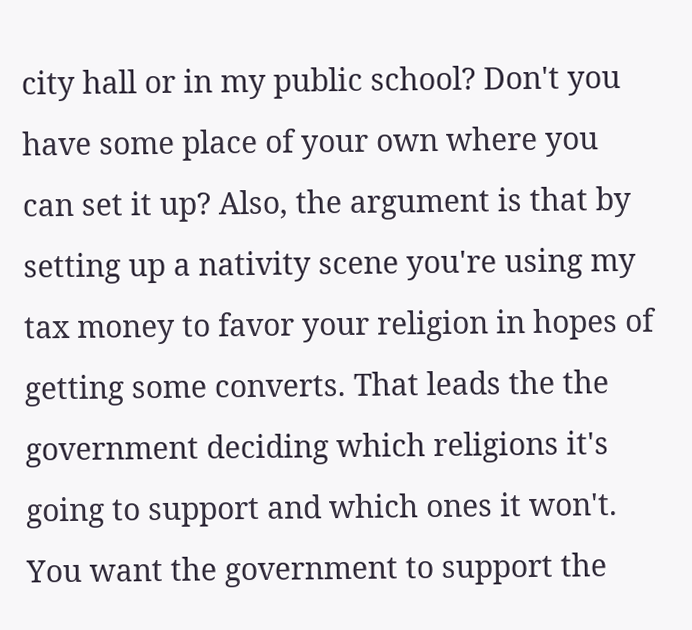city hall or in my public school? Don't you have some place of your own where you can set it up? Also, the argument is that by setting up a nativity scene you're using my tax money to favor your religion in hopes of getting some converts. That leads the the government deciding which religions it's going to support and which ones it won't. You want the government to support the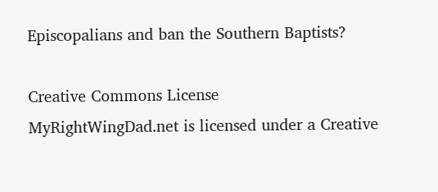Episcopalians and ban the Southern Baptists?

Creative Commons License
MyRightWingDad.net is licensed under a Creative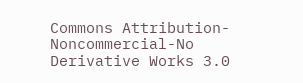Commons Attribution-Noncommercial-No Derivative Works 3.0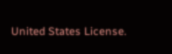United States License.